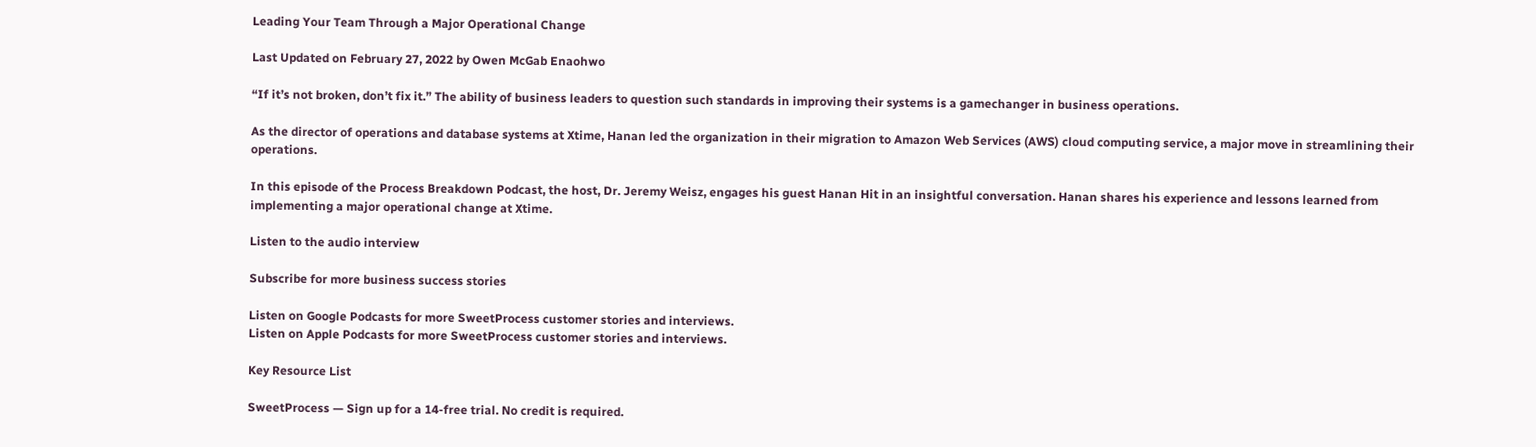Leading Your Team Through a Major Operational Change

Last Updated on February 27, 2022 by Owen McGab Enaohwo

“If it’s not broken, don’t fix it.” The ability of business leaders to question such standards in improving their systems is a gamechanger in business operations.

As the director of operations and database systems at Xtime, Hanan led the organization in their migration to Amazon Web Services (AWS) cloud computing service, a major move in streamlining their operations.

In this episode of the Process Breakdown Podcast, the host, Dr. Jeremy Weisz, engages his guest Hanan Hit in an insightful conversation. Hanan shares his experience and lessons learned from implementing a major operational change at Xtime.

Listen to the audio interview

Subscribe for more business success stories

Listen on Google Podcasts for more SweetProcess customer stories and interviews.
Listen on Apple Podcasts for more SweetProcess customer stories and interviews.

Key Resource List

SweetProcess — Sign up for a 14-free trial. No credit is required.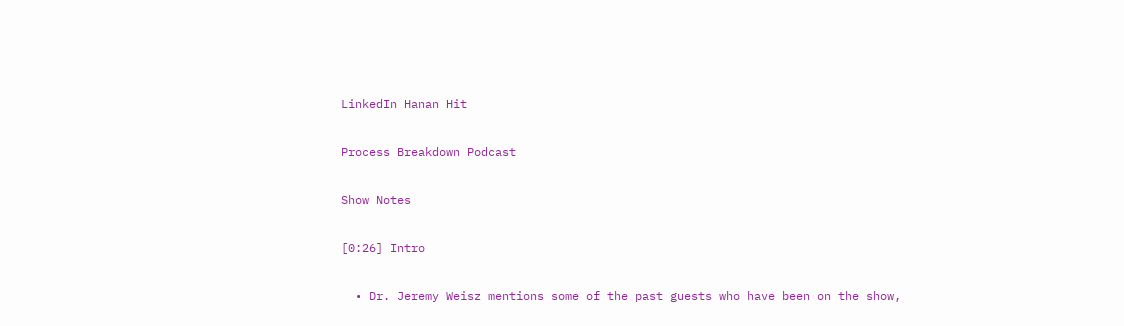LinkedIn Hanan Hit

Process Breakdown Podcast

Show Notes

[0:26] Intro

  • Dr. Jeremy Weisz mentions some of the past guests who have been on the show,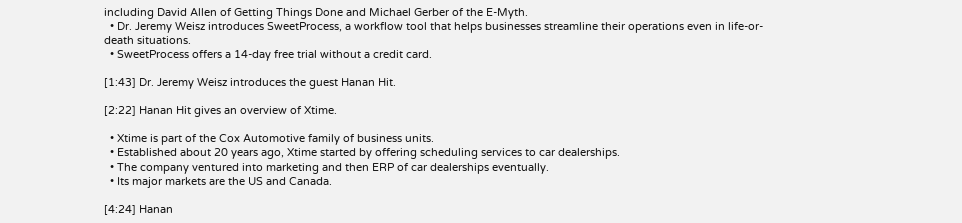including David Allen of Getting Things Done and Michael Gerber of the E-Myth.
  • Dr. Jeremy Weisz introduces SweetProcess, a workflow tool that helps businesses streamline their operations even in life-or-death situations.
  • SweetProcess offers a 14-day free trial without a credit card.

[1:43] Dr. Jeremy Weisz introduces the guest Hanan Hit.

[2:22] Hanan Hit gives an overview of Xtime.

  • Xtime is part of the Cox Automotive family of business units.
  • Established about 20 years ago, Xtime started by offering scheduling services to car dealerships.
  • The company ventured into marketing and then ERP of car dealerships eventually.
  • Its major markets are the US and Canada.

[4:24] Hanan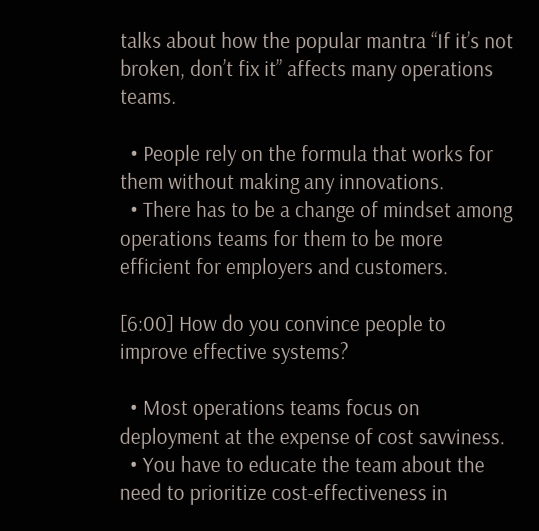talks about how the popular mantra “If it’s not broken, don’t fix it” affects many operations teams.

  • People rely on the formula that works for them without making any innovations.
  • There has to be a change of mindset among operations teams for them to be more efficient for employers and customers.

[6:00] How do you convince people to improve effective systems?

  • Most operations teams focus on deployment at the expense of cost savviness.
  • You have to educate the team about the need to prioritize cost-effectiveness in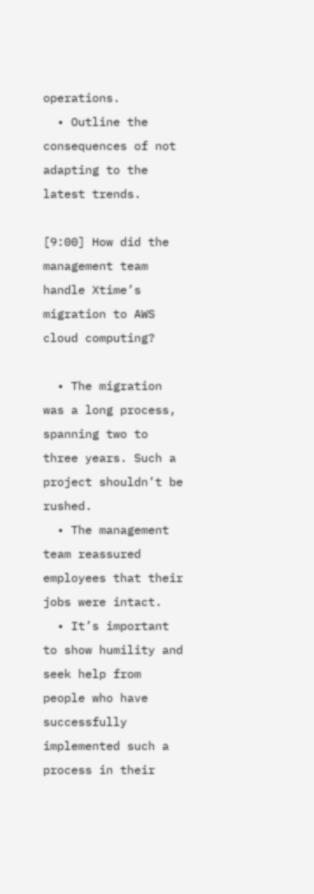operations.
  • Outline the consequences of not adapting to the latest trends.

[9:00] How did the management team handle Xtime’s migration to AWS cloud computing?

  • The migration was a long process, spanning two to three years. Such a project shouldn’t be rushed.
  • The management team reassured employees that their jobs were intact.
  • It’s important to show humility and seek help from people who have successfully implemented such a process in their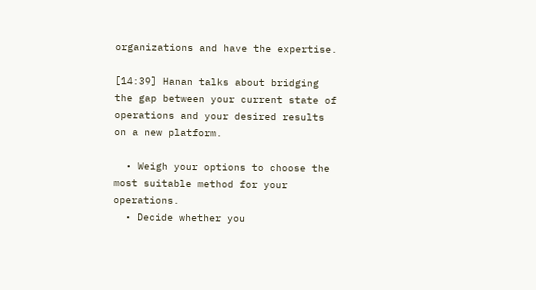organizations and have the expertise.

[14:39] Hanan talks about bridging the gap between your current state of operations and your desired results on a new platform.

  • Weigh your options to choose the most suitable method for your operations.
  • Decide whether you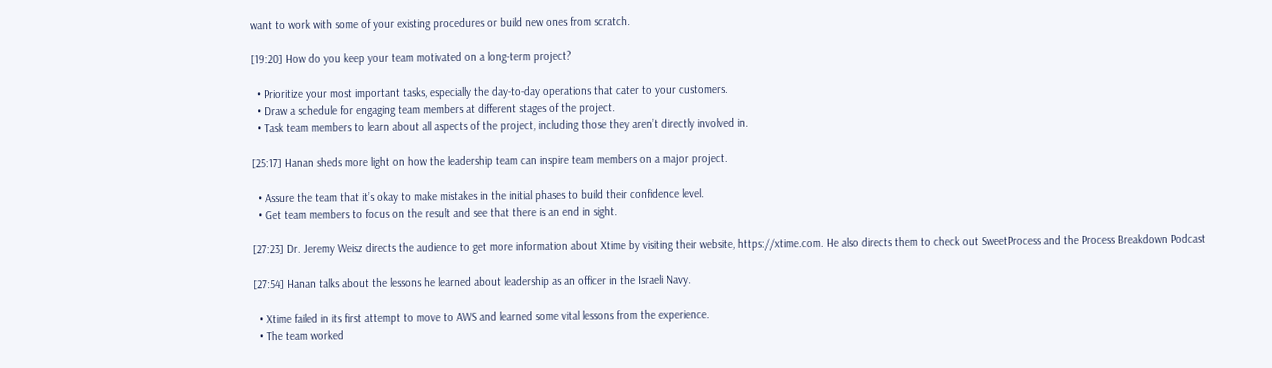want to work with some of your existing procedures or build new ones from scratch.

[19:20] How do you keep your team motivated on a long-term project?

  • Prioritize your most important tasks, especially the day-to-day operations that cater to your customers.
  • Draw a schedule for engaging team members at different stages of the project.
  • Task team members to learn about all aspects of the project, including those they aren’t directly involved in.

[25:17] Hanan sheds more light on how the leadership team can inspire team members on a major project.

  • Assure the team that it’s okay to make mistakes in the initial phases to build their confidence level.
  • Get team members to focus on the result and see that there is an end in sight.

[27:23] Dr. Jeremy Weisz directs the audience to get more information about Xtime by visiting their website, https://xtime.com. He also directs them to check out SweetProcess and the Process Breakdown Podcast

[27:54] Hanan talks about the lessons he learned about leadership as an officer in the Israeli Navy.

  • Xtime failed in its first attempt to move to AWS and learned some vital lessons from the experience.
  • The team worked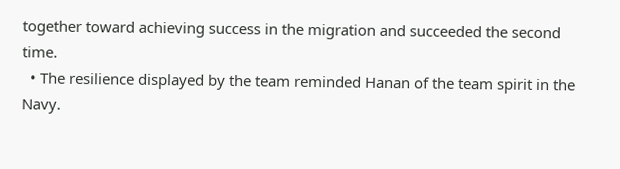together toward achieving success in the migration and succeeded the second time.
  • The resilience displayed by the team reminded Hanan of the team spirit in the Navy.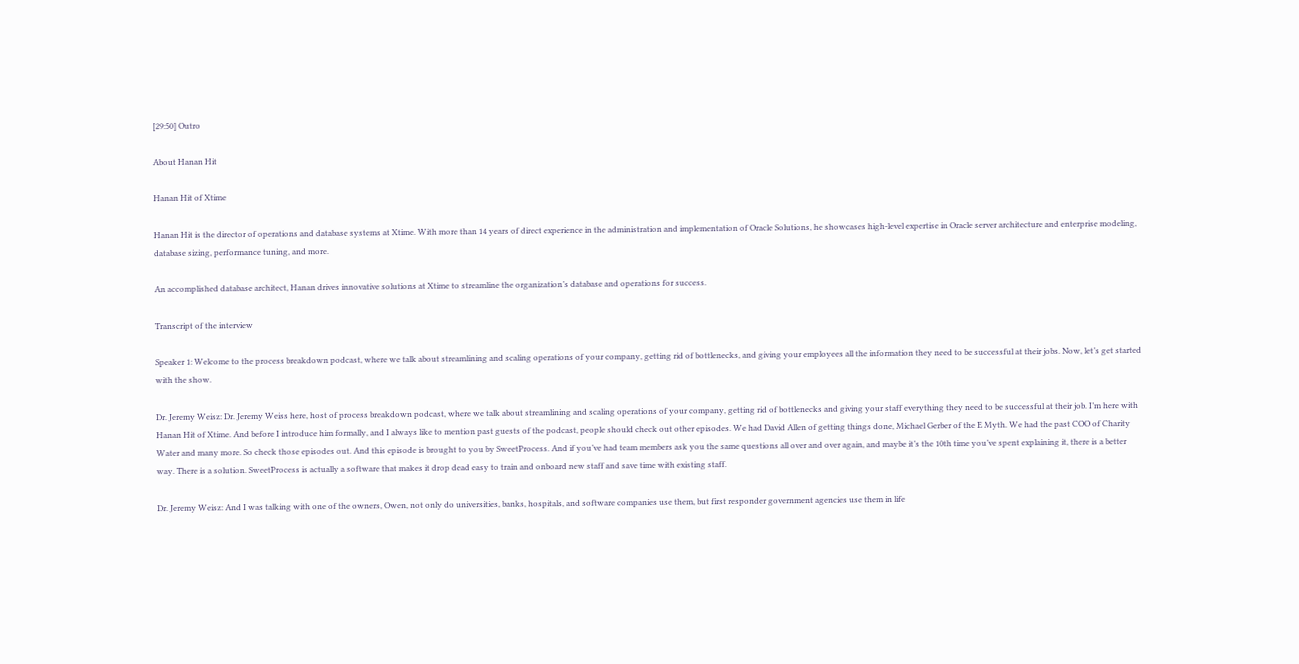[29:50] Outro

About Hanan Hit

Hanan Hit of Xtime

Hanan Hit is the director of operations and database systems at Xtime. With more than 14 years of direct experience in the administration and implementation of Oracle Solutions, he showcases high-level expertise in Oracle server architecture and enterprise modeling, database sizing, performance tuning, and more.

An accomplished database architect, Hanan drives innovative solutions at Xtime to streamline the organization’s database and operations for success.

Transcript of the interview

Speaker 1: Welcome to the process breakdown podcast, where we talk about streamlining and scaling operations of your company, getting rid of bottlenecks, and giving your employees all the information they need to be successful at their jobs. Now, let’s get started with the show.

Dr. Jeremy Weisz: Dr. Jeremy Weiss here, host of process breakdown podcast, where we talk about streamlining and scaling operations of your company, getting rid of bottlenecks and giving your staff everything they need to be successful at their job. I’m here with Hanan Hit of Xtime. And before I introduce him formally, and I always like to mention past guests of the podcast, people should check out other episodes. We had David Allen of getting things done, Michael Gerber of the E Myth. We had the past COO of Charity Water and many more. So check those episodes out. And this episode is brought to you by SweetProcess. And if you’ve had team members ask you the same questions all over and over again, and maybe it’s the 10th time you’ve spent explaining it, there is a better way. There is a solution. SweetProcess is actually a software that makes it drop dead easy to train and onboard new staff and save time with existing staff.

Dr. Jeremy Weisz: And I was talking with one of the owners, Owen, not only do universities, banks, hospitals, and software companies use them, but first responder government agencies use them in life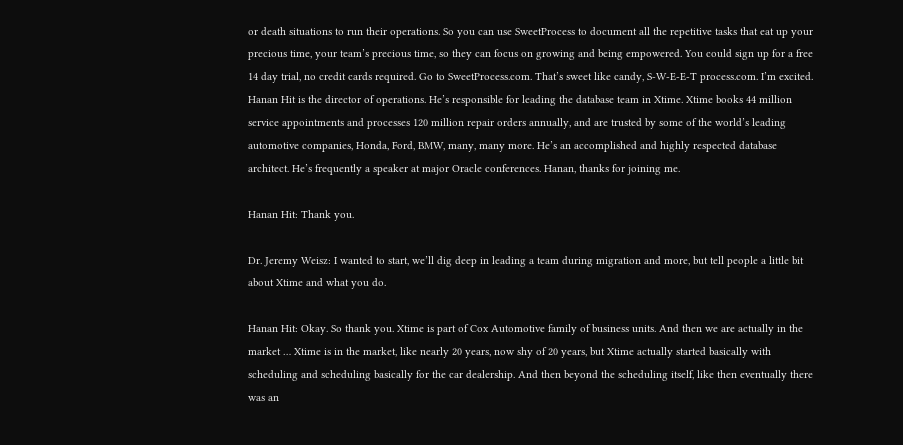or death situations to run their operations. So you can use SweetProcess to document all the repetitive tasks that eat up your precious time, your team’s precious time, so they can focus on growing and being empowered. You could sign up for a free 14 day trial, no credit cards required. Go to SweetProcess.com. That’s sweet like candy, S-W-E-E-T process.com. I’m excited. Hanan Hit is the director of operations. He’s responsible for leading the database team in Xtime. Xtime books 44 million service appointments and processes 120 million repair orders annually, and are trusted by some of the world’s leading automotive companies, Honda, Ford, BMW, many, many more. He’s an accomplished and highly respected database architect. He’s frequently a speaker at major Oracle conferences. Hanan, thanks for joining me.

Hanan Hit: Thank you.

Dr. Jeremy Weisz: I wanted to start, we’ll dig deep in leading a team during migration and more, but tell people a little bit about Xtime and what you do.

Hanan Hit: Okay. So thank you. Xtime is part of Cox Automotive family of business units. And then we are actually in the market … Xtime is in the market, like nearly 20 years, now shy of 20 years, but Xtime actually started basically with scheduling and scheduling basically for the car dealership. And then beyond the scheduling itself, like then eventually there was an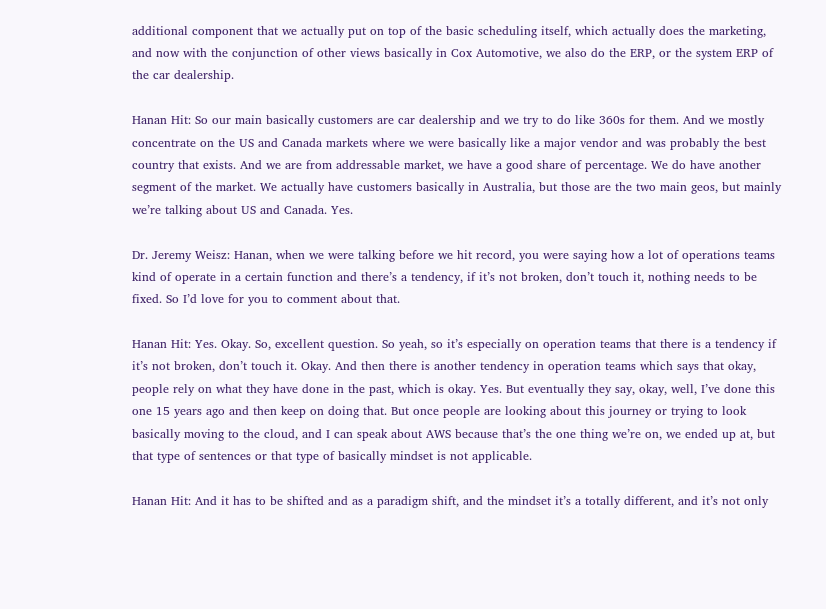additional component that we actually put on top of the basic scheduling itself, which actually does the marketing, and now with the conjunction of other views basically in Cox Automotive, we also do the ERP, or the system ERP of the car dealership.

Hanan Hit: So our main basically customers are car dealership and we try to do like 360s for them. And we mostly concentrate on the US and Canada markets where we were basically like a major vendor and was probably the best country that exists. And we are from addressable market, we have a good share of percentage. We do have another segment of the market. We actually have customers basically in Australia, but those are the two main geos, but mainly we’re talking about US and Canada. Yes.

Dr. Jeremy Weisz: Hanan, when we were talking before we hit record, you were saying how a lot of operations teams kind of operate in a certain function and there’s a tendency, if it’s not broken, don’t touch it, nothing needs to be fixed. So I’d love for you to comment about that.

Hanan Hit: Yes. Okay. So, excellent question. So yeah, so it’s especially on operation teams that there is a tendency if it’s not broken, don’t touch it. Okay. And then there is another tendency in operation teams which says that okay, people rely on what they have done in the past, which is okay. Yes. But eventually they say, okay, well, I’ve done this one 15 years ago and then keep on doing that. But once people are looking about this journey or trying to look basically moving to the cloud, and I can speak about AWS because that’s the one thing we’re on, we ended up at, but that type of sentences or that type of basically mindset is not applicable.

Hanan Hit: And it has to be shifted and as a paradigm shift, and the mindset it’s a totally different, and it’s not only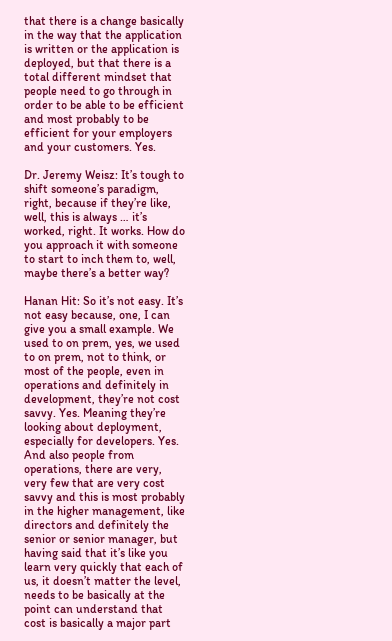that there is a change basically in the way that the application is written or the application is deployed, but that there is a total different mindset that people need to go through in order to be able to be efficient and most probably to be efficient for your employers and your customers. Yes.

Dr. Jeremy Weisz: It’s tough to shift someone’s paradigm, right, because if they’re like, well, this is always … it’s worked, right. It works. How do you approach it with someone to start to inch them to, well, maybe there’s a better way?

Hanan Hit: So it’s not easy. It’s not easy because, one, I can give you a small example. We used to on prem, yes, we used to on prem, not to think, or most of the people, even in operations and definitely in development, they’re not cost savvy. Yes. Meaning they’re looking about deployment, especially for developers. Yes. And also people from operations, there are very, very few that are very cost savvy and this is most probably in the higher management, like directors and definitely the senior or senior manager, but having said that it’s like you learn very quickly that each of us, it doesn’t matter the level, needs to be basically at the point can understand that cost is basically a major part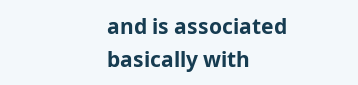and is associated basically with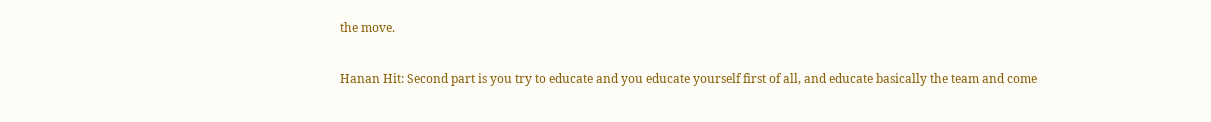the move.

Hanan Hit: Second part is you try to educate and you educate yourself first of all, and educate basically the team and come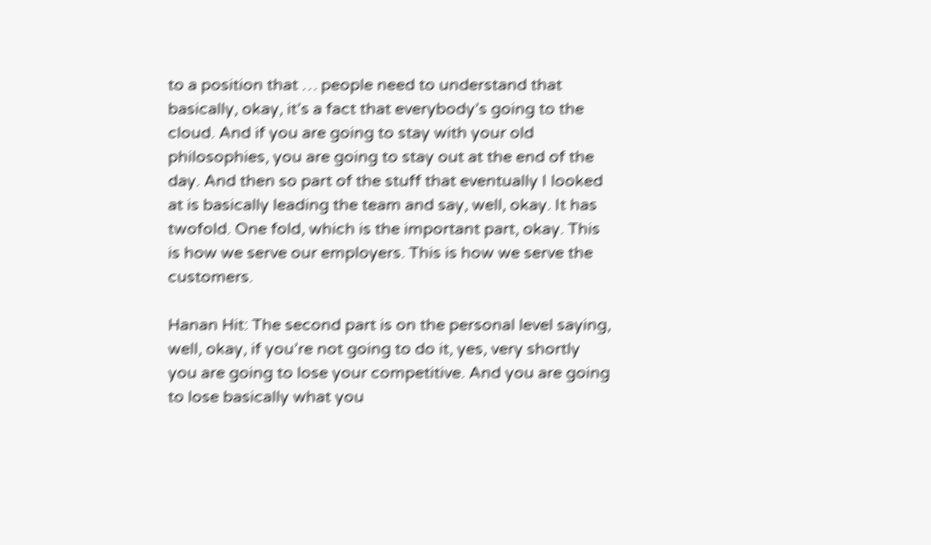to a position that … people need to understand that basically, okay, it’s a fact that everybody’s going to the cloud. And if you are going to stay with your old philosophies, you are going to stay out at the end of the day. And then so part of the stuff that eventually I looked at is basically leading the team and say, well, okay. It has twofold. One fold, which is the important part, okay. This is how we serve our employers. This is how we serve the customers.

Hanan Hit: The second part is on the personal level saying, well, okay, if you’re not going to do it, yes, very shortly you are going to lose your competitive. And you are going to lose basically what you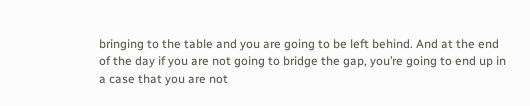bringing to the table and you are going to be left behind. And at the end of the day if you are not going to bridge the gap, you’re going to end up in a case that you are not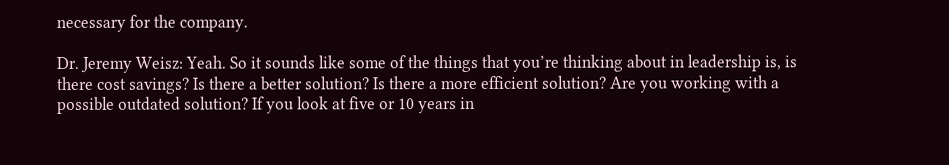necessary for the company.

Dr. Jeremy Weisz: Yeah. So it sounds like some of the things that you’re thinking about in leadership is, is there cost savings? Is there a better solution? Is there a more efficient solution? Are you working with a possible outdated solution? If you look at five or 10 years in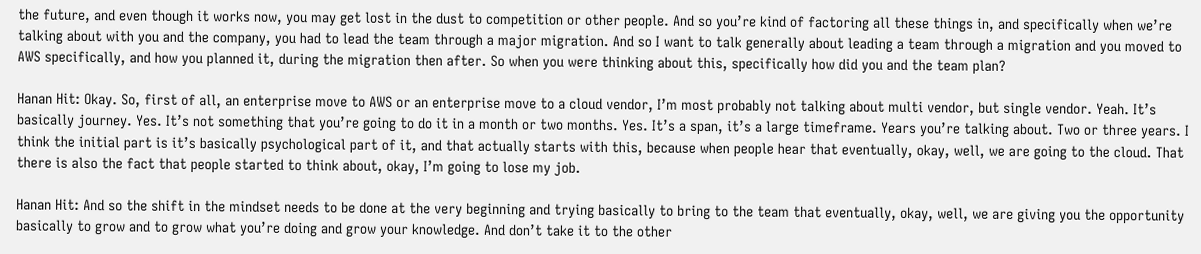the future, and even though it works now, you may get lost in the dust to competition or other people. And so you’re kind of factoring all these things in, and specifically when we’re talking about with you and the company, you had to lead the team through a major migration. And so I want to talk generally about leading a team through a migration and you moved to AWS specifically, and how you planned it, during the migration then after. So when you were thinking about this, specifically how did you and the team plan?

Hanan Hit: Okay. So, first of all, an enterprise move to AWS or an enterprise move to a cloud vendor, I’m most probably not talking about multi vendor, but single vendor. Yeah. It’s basically journey. Yes. It’s not something that you’re going to do it in a month or two months. Yes. It’s a span, it’s a large timeframe. Years you’re talking about. Two or three years. I think the initial part is it’s basically psychological part of it, and that actually starts with this, because when people hear that eventually, okay, well, we are going to the cloud. That there is also the fact that people started to think about, okay, I’m going to lose my job.

Hanan Hit: And so the shift in the mindset needs to be done at the very beginning and trying basically to bring to the team that eventually, okay, well, we are giving you the opportunity basically to grow and to grow what you’re doing and grow your knowledge. And don’t take it to the other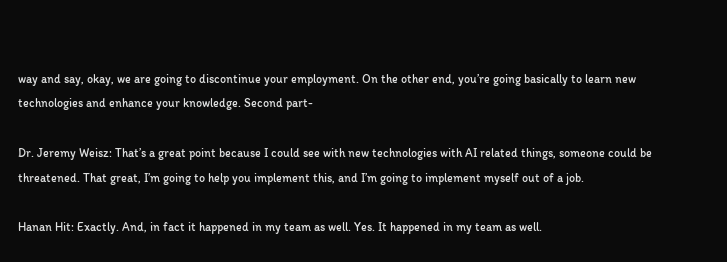way and say, okay, we are going to discontinue your employment. On the other end, you’re going basically to learn new technologies and enhance your knowledge. Second part-

Dr. Jeremy Weisz: That’s a great point because I could see with new technologies with AI related things, someone could be threatened. That great, I’m going to help you implement this, and I’m going to implement myself out of a job.

Hanan Hit: Exactly. And, in fact it happened in my team as well. Yes. It happened in my team as well.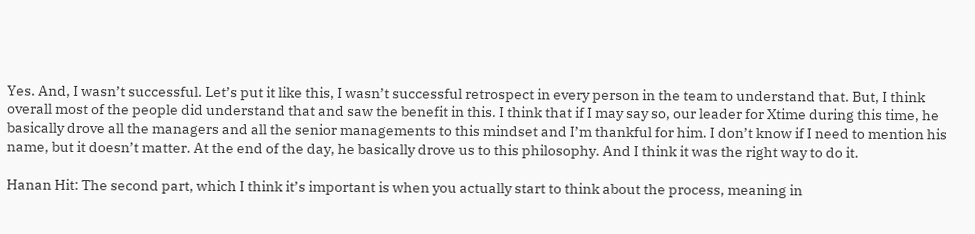Yes. And, I wasn’t successful. Let’s put it like this, I wasn’t successful retrospect in every person in the team to understand that. But, I think overall most of the people did understand that and saw the benefit in this. I think that if I may say so, our leader for Xtime during this time, he basically drove all the managers and all the senior managements to this mindset and I’m thankful for him. I don’t know if I need to mention his name, but it doesn’t matter. At the end of the day, he basically drove us to this philosophy. And I think it was the right way to do it.

Hanan Hit: The second part, which I think it’s important is when you actually start to think about the process, meaning in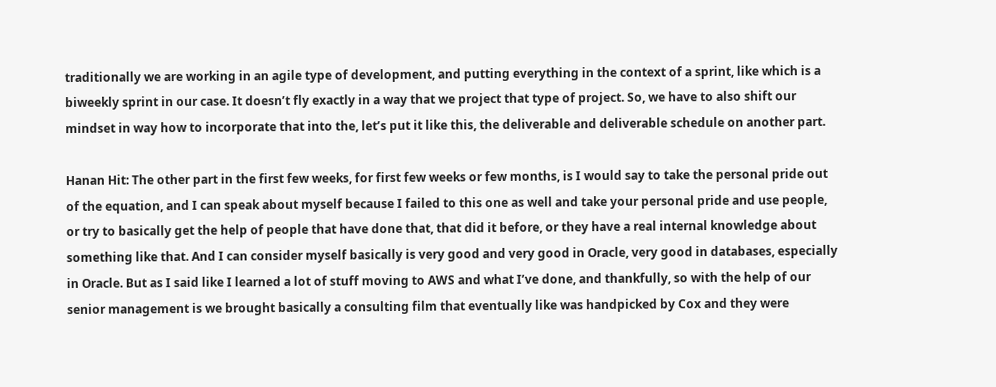traditionally we are working in an agile type of development, and putting everything in the context of a sprint, like which is a biweekly sprint in our case. It doesn’t fly exactly in a way that we project that type of project. So, we have to also shift our mindset in way how to incorporate that into the, let’s put it like this, the deliverable and deliverable schedule on another part.

Hanan Hit: The other part in the first few weeks, for first few weeks or few months, is I would say to take the personal pride out of the equation, and I can speak about myself because I failed to this one as well and take your personal pride and use people, or try to basically get the help of people that have done that, that did it before, or they have a real internal knowledge about something like that. And I can consider myself basically is very good and very good in Oracle, very good in databases, especially in Oracle. But as I said like I learned a lot of stuff moving to AWS and what I’ve done, and thankfully, so with the help of our senior management is we brought basically a consulting film that eventually like was handpicked by Cox and they were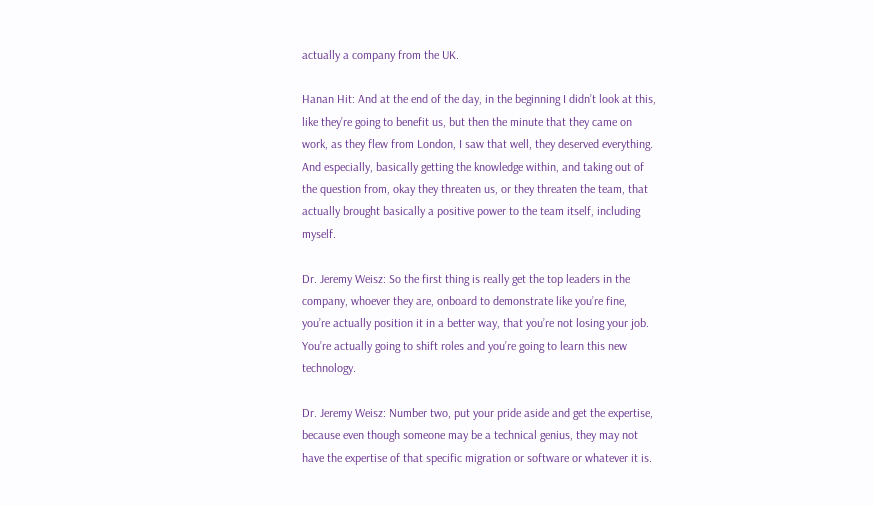actually a company from the UK.

Hanan Hit: And at the end of the day, in the beginning I didn’t look at this, like they’re going to benefit us, but then the minute that they came on work, as they flew from London, I saw that well, they deserved everything. And especially, basically getting the knowledge within, and taking out of the question from, okay they threaten us, or they threaten the team, that actually brought basically a positive power to the team itself, including myself.

Dr. Jeremy Weisz: So the first thing is really get the top leaders in the company, whoever they are, onboard to demonstrate like you’re fine, you’re actually position it in a better way, that you’re not losing your job. You’re actually going to shift roles and you’re going to learn this new technology.

Dr. Jeremy Weisz: Number two, put your pride aside and get the expertise, because even though someone may be a technical genius, they may not have the expertise of that specific migration or software or whatever it is.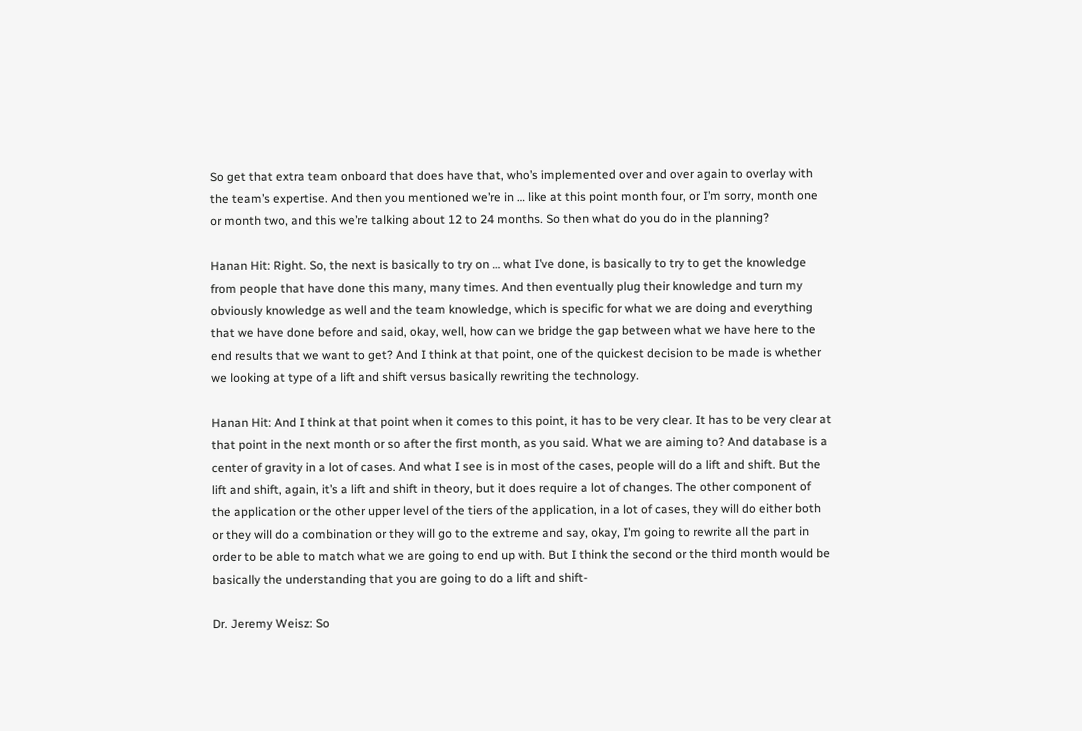So get that extra team onboard that does have that, who’s implemented over and over again to overlay with the team’s expertise. And then you mentioned we’re in … like at this point month four, or I’m sorry, month one or month two, and this we’re talking about 12 to 24 months. So then what do you do in the planning?

Hanan Hit: Right. So, the next is basically to try on … what I’ve done, is basically to try to get the knowledge from people that have done this many, many times. And then eventually plug their knowledge and turn my obviously knowledge as well and the team knowledge, which is specific for what we are doing and everything that we have done before and said, okay, well, how can we bridge the gap between what we have here to the end results that we want to get? And I think at that point, one of the quickest decision to be made is whether we looking at type of a lift and shift versus basically rewriting the technology.

Hanan Hit: And I think at that point when it comes to this point, it has to be very clear. It has to be very clear at that point in the next month or so after the first month, as you said. What we are aiming to? And database is a center of gravity in a lot of cases. And what I see is in most of the cases, people will do a lift and shift. But the lift and shift, again, it’s a lift and shift in theory, but it does require a lot of changes. The other component of the application or the other upper level of the tiers of the application, in a lot of cases, they will do either both or they will do a combination or they will go to the extreme and say, okay, I’m going to rewrite all the part in order to be able to match what we are going to end up with. But I think the second or the third month would be basically the understanding that you are going to do a lift and shift-

Dr. Jeremy Weisz: So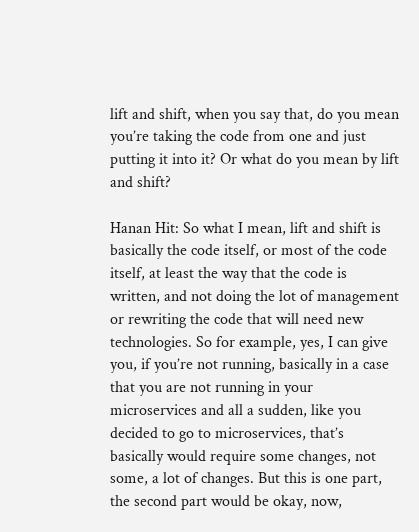lift and shift, when you say that, do you mean you’re taking the code from one and just putting it into it? Or what do you mean by lift and shift?

Hanan Hit: So what I mean, lift and shift is basically the code itself, or most of the code itself, at least the way that the code is written, and not doing the lot of management or rewriting the code that will need new technologies. So for example, yes, I can give you, if you’re not running, basically in a case that you are not running in your microservices and all a sudden, like you decided to go to microservices, that’s basically would require some changes, not some, a lot of changes. But this is one part, the second part would be okay, now,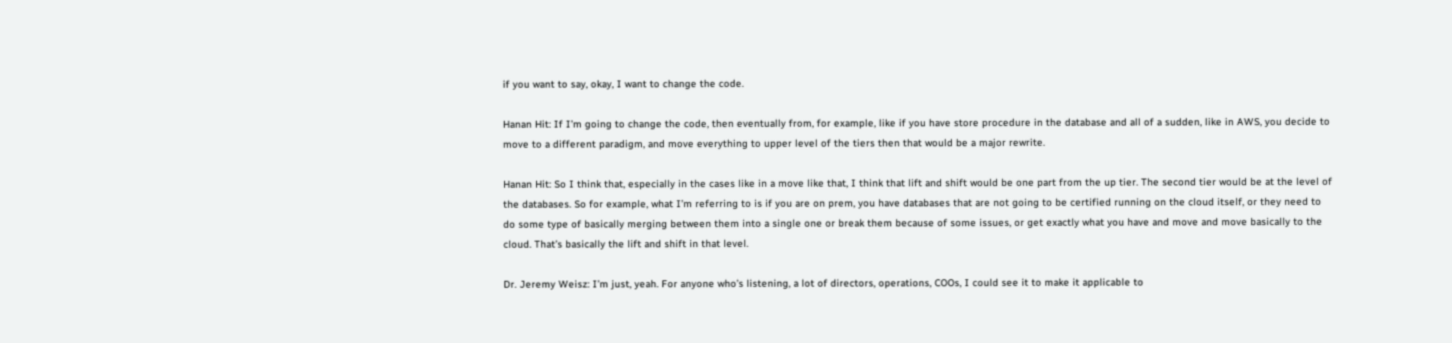if you want to say, okay, I want to change the code.

Hanan Hit: If I’m going to change the code, then eventually from, for example, like if you have store procedure in the database and all of a sudden, like in AWS, you decide to move to a different paradigm, and move everything to upper level of the tiers then that would be a major rewrite.

Hanan Hit: So I think that, especially in the cases like in a move like that, I think that lift and shift would be one part from the up tier. The second tier would be at the level of the databases. So for example, what I’m referring to is if you are on prem, you have databases that are not going to be certified running on the cloud itself, or they need to do some type of basically merging between them into a single one or break them because of some issues, or get exactly what you have and move and move basically to the cloud. That’s basically the lift and shift in that level.

Dr. Jeremy Weisz: I’m just, yeah. For anyone who’s listening, a lot of directors, operations, COOs, I could see it to make it applicable to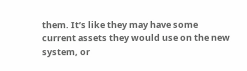them. It’s like they may have some current assets they would use on the new system, or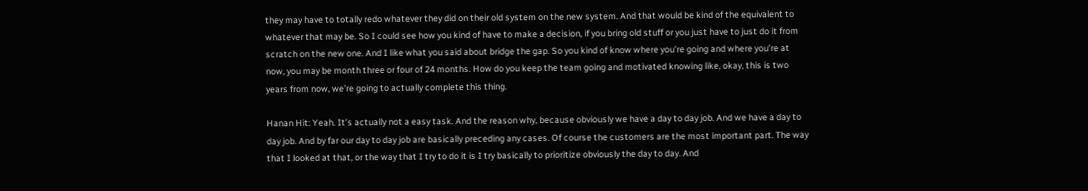they may have to totally redo whatever they did on their old system on the new system. And that would be kind of the equivalent to whatever that may be. So I could see how you kind of have to make a decision, if you bring old stuff or you just have to just do it from scratch on the new one. And I like what you said about bridge the gap. So you kind of know where you’re going and where you’re at now, you may be month three or four of 24 months. How do you keep the team going and motivated knowing like, okay, this is two years from now, we’re going to actually complete this thing.

Hanan Hit: Yeah. It’s actually not a easy task. And the reason why, because obviously we have a day to day job. And we have a day to day job. And by far our day to day job are basically preceding any cases. Of course the customers are the most important part. The way that I looked at that, or the way that I try to do it is I try basically to prioritize obviously the day to day. And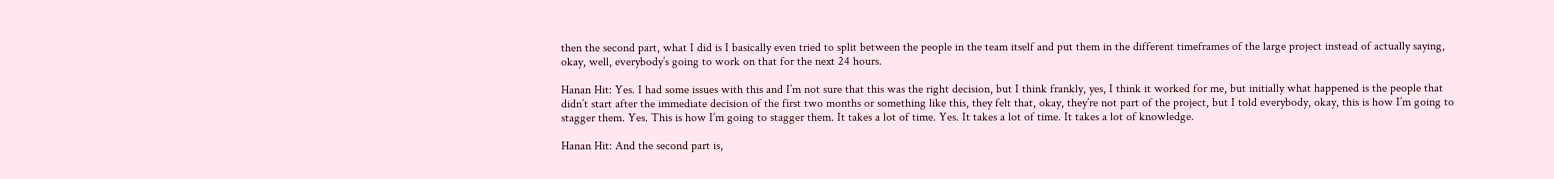then the second part, what I did is I basically even tried to split between the people in the team itself and put them in the different timeframes of the large project instead of actually saying, okay, well, everybody’s going to work on that for the next 24 hours.

Hanan Hit: Yes. I had some issues with this and I’m not sure that this was the right decision, but I think frankly, yes, I think it worked for me, but initially what happened is the people that didn’t start after the immediate decision of the first two months or something like this, they felt that, okay, they’re not part of the project, but I told everybody, okay, this is how I’m going to stagger them. Yes. This is how I’m going to stagger them. It takes a lot of time. Yes. It takes a lot of time. It takes a lot of knowledge.

Hanan Hit: And the second part is,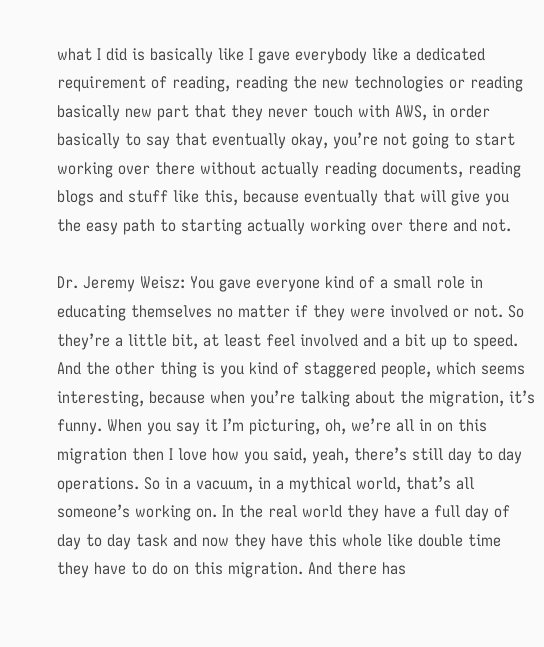what I did is basically like I gave everybody like a dedicated requirement of reading, reading the new technologies or reading basically new part that they never touch with AWS, in order basically to say that eventually okay, you’re not going to start working over there without actually reading documents, reading blogs and stuff like this, because eventually that will give you the easy path to starting actually working over there and not.

Dr. Jeremy Weisz: You gave everyone kind of a small role in educating themselves no matter if they were involved or not. So they’re a little bit, at least feel involved and a bit up to speed. And the other thing is you kind of staggered people, which seems interesting, because when you’re talking about the migration, it’s funny. When you say it I’m picturing, oh, we’re all in on this migration then I love how you said, yeah, there’s still day to day operations. So in a vacuum, in a mythical world, that’s all someone’s working on. In the real world they have a full day of day to day task and now they have this whole like double time they have to do on this migration. And there has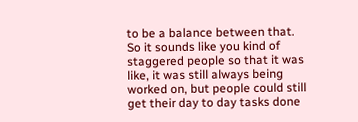to be a balance between that. So it sounds like you kind of staggered people so that it was like, it was still always being worked on, but people could still get their day to day tasks done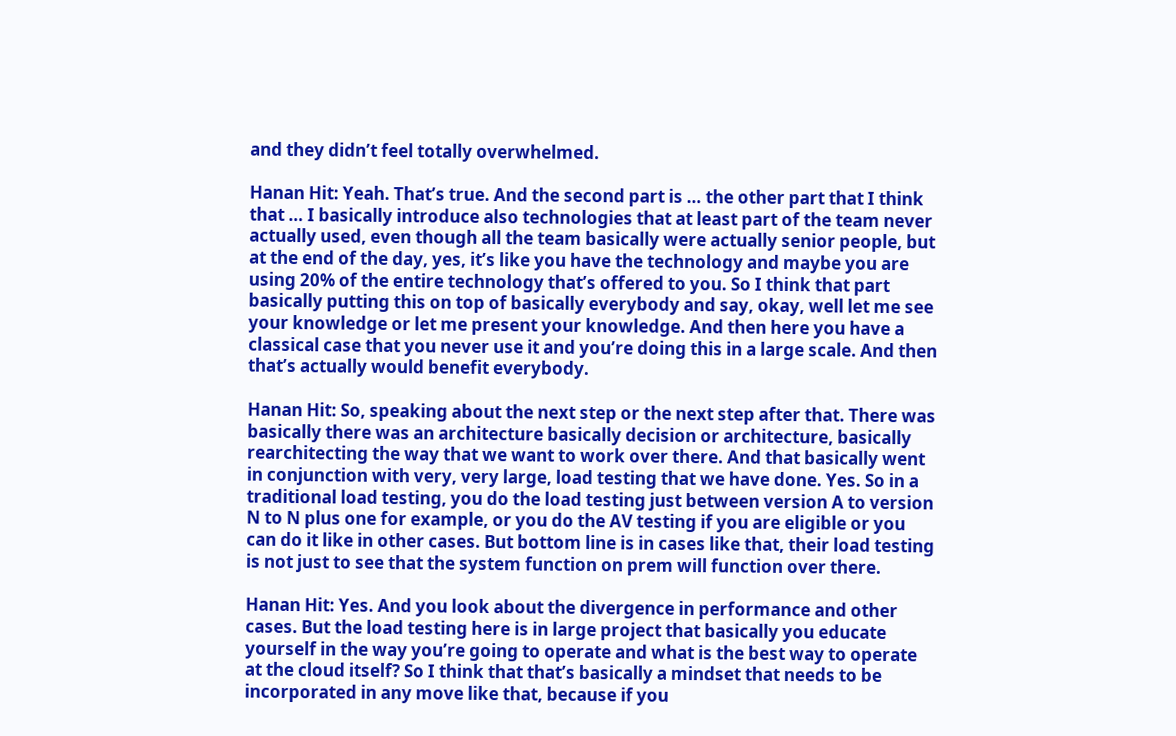and they didn’t feel totally overwhelmed.

Hanan Hit: Yeah. That’s true. And the second part is … the other part that I think that … I basically introduce also technologies that at least part of the team never actually used, even though all the team basically were actually senior people, but at the end of the day, yes, it’s like you have the technology and maybe you are using 20% of the entire technology that’s offered to you. So I think that part basically putting this on top of basically everybody and say, okay, well let me see your knowledge or let me present your knowledge. And then here you have a classical case that you never use it and you’re doing this in a large scale. And then that’s actually would benefit everybody.

Hanan Hit: So, speaking about the next step or the next step after that. There was basically there was an architecture basically decision or architecture, basically rearchitecting the way that we want to work over there. And that basically went in conjunction with very, very large, load testing that we have done. Yes. So in a traditional load testing, you do the load testing just between version A to version N to N plus one for example, or you do the AV testing if you are eligible or you can do it like in other cases. But bottom line is in cases like that, their load testing is not just to see that the system function on prem will function over there.

Hanan Hit: Yes. And you look about the divergence in performance and other cases. But the load testing here is in large project that basically you educate yourself in the way you’re going to operate and what is the best way to operate at the cloud itself? So I think that that’s basically a mindset that needs to be incorporated in any move like that, because if you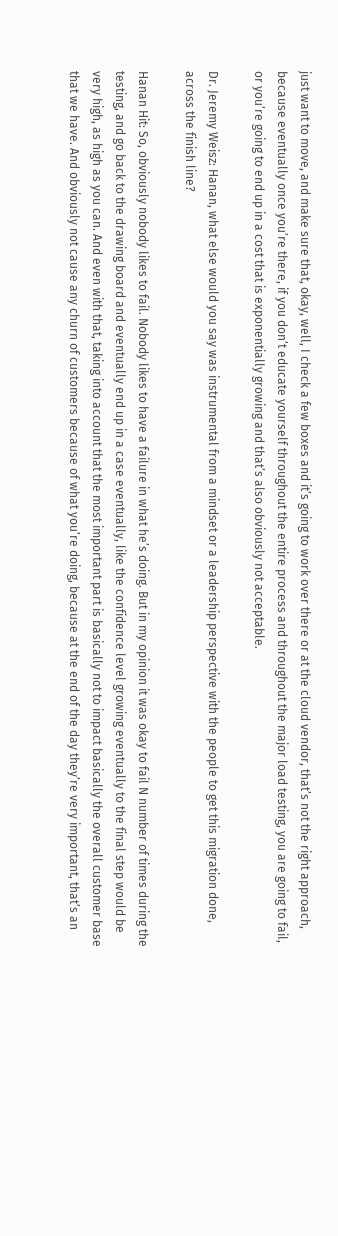just want to move, and make sure that, okay, well, I check a few boxes and it’s going to work over there or at the cloud vendor, that’s not the right approach, because eventually once you’re there, if you don’t educate yourself throughout the entire process and throughout the major load testing, you are going to fail, or you’re going to end up in a cost that is exponentially growing and that’s also obviously not acceptable.

Dr. Jeremy Weisz: Hanan, what else would you say was instrumental from a mindset or a leadership perspective with the people to get this migration done, across the finish line?

Hanan Hit: So, obviously nobody likes to fail. Nobody likes to have a failure in what he’s doing. But in my opinion it was okay to fail N number of times during the testing, and go back to the drawing board and eventually end up in a case eventually, like the confidence level growing eventually to the final step would be very high, as high as you can. And even with that, taking into account that the most important part is basically not to impact basically the overall customer base that we have. And obviously not cause any churn of customers because of what you’re doing, because at the end of the day they’re very important, that’s an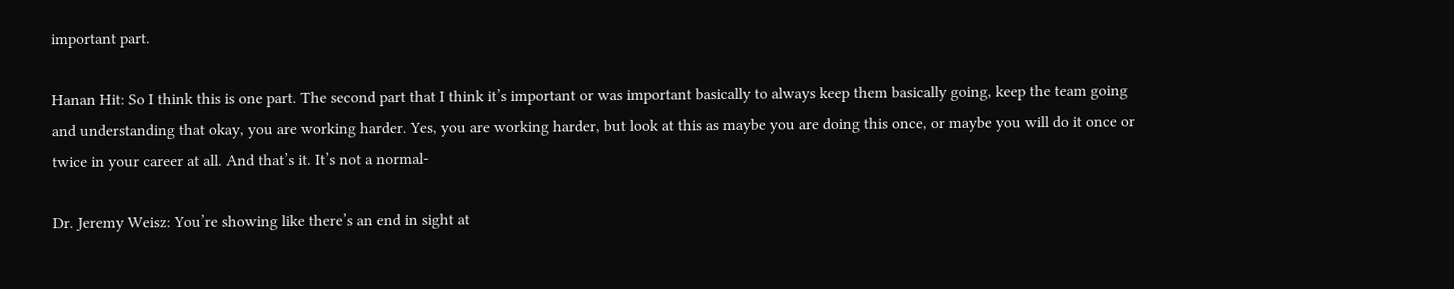important part.

Hanan Hit: So I think this is one part. The second part that I think it’s important or was important basically to always keep them basically going, keep the team going and understanding that okay, you are working harder. Yes, you are working harder, but look at this as maybe you are doing this once, or maybe you will do it once or twice in your career at all. And that’s it. It’s not a normal-

Dr. Jeremy Weisz: You’re showing like there’s an end in sight at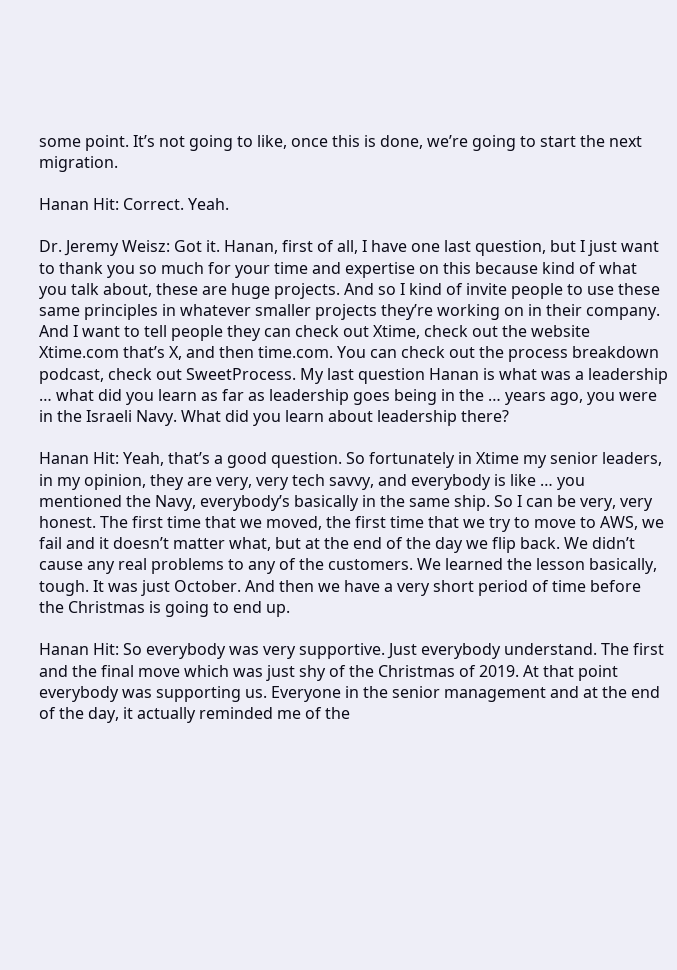some point. It’s not going to like, once this is done, we’re going to start the next migration.

Hanan Hit: Correct. Yeah.

Dr. Jeremy Weisz: Got it. Hanan, first of all, I have one last question, but I just want to thank you so much for your time and expertise on this because kind of what you talk about, these are huge projects. And so I kind of invite people to use these same principles in whatever smaller projects they’re working on in their company. And I want to tell people they can check out Xtime, check out the website Xtime.com that’s X, and then time.com. You can check out the process breakdown podcast, check out SweetProcess. My last question Hanan is what was a leadership … what did you learn as far as leadership goes being in the … years ago, you were in the Israeli Navy. What did you learn about leadership there?

Hanan Hit: Yeah, that’s a good question. So fortunately in Xtime my senior leaders, in my opinion, they are very, very tech savvy, and everybody is like … you mentioned the Navy, everybody’s basically in the same ship. So I can be very, very honest. The first time that we moved, the first time that we try to move to AWS, we fail and it doesn’t matter what, but at the end of the day we flip back. We didn’t cause any real problems to any of the customers. We learned the lesson basically, tough. It was just October. And then we have a very short period of time before the Christmas is going to end up.

Hanan Hit: So everybody was very supportive. Just everybody understand. The first and the final move which was just shy of the Christmas of 2019. At that point everybody was supporting us. Everyone in the senior management and at the end of the day, it actually reminded me of the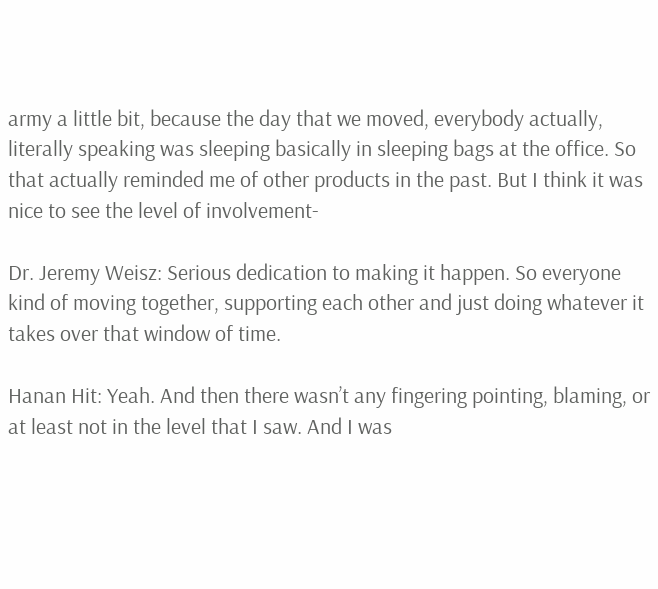army a little bit, because the day that we moved, everybody actually, literally speaking was sleeping basically in sleeping bags at the office. So that actually reminded me of other products in the past. But I think it was nice to see the level of involvement-

Dr. Jeremy Weisz: Serious dedication to making it happen. So everyone kind of moving together, supporting each other and just doing whatever it takes over that window of time.

Hanan Hit: Yeah. And then there wasn’t any fingering pointing, blaming, or at least not in the level that I saw. And I was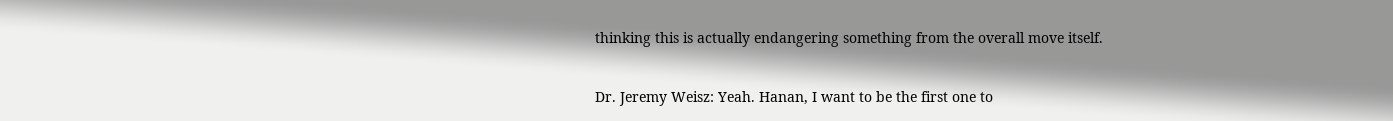thinking this is actually endangering something from the overall move itself.

Dr. Jeremy Weisz: Yeah. Hanan, I want to be the first one to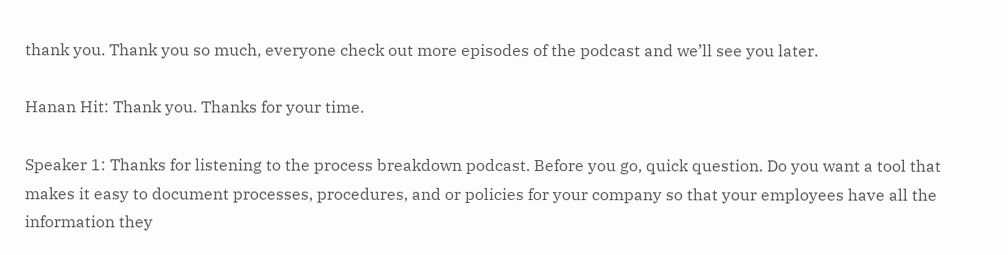thank you. Thank you so much, everyone check out more episodes of the podcast and we’ll see you later.

Hanan Hit: Thank you. Thanks for your time.

Speaker 1: Thanks for listening to the process breakdown podcast. Before you go, quick question. Do you want a tool that makes it easy to document processes, procedures, and or policies for your company so that your employees have all the information they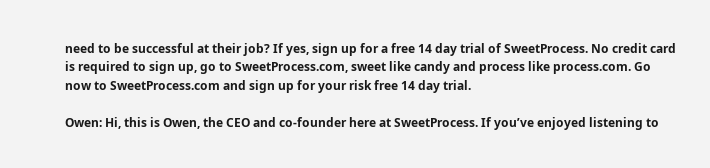need to be successful at their job? If yes, sign up for a free 14 day trial of SweetProcess. No credit card is required to sign up, go to SweetProcess.com, sweet like candy and process like process.com. Go now to SweetProcess.com and sign up for your risk free 14 day trial.

Owen: Hi, this is Owen, the CEO and co-founder here at SweetProcess. If you’ve enjoyed listening to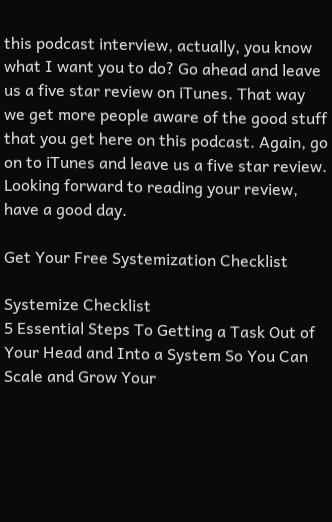this podcast interview, actually, you know what I want you to do? Go ahead and leave us a five star review on iTunes. That way we get more people aware of the good stuff that you get here on this podcast. Again, go on to iTunes and leave us a five star review. Looking forward to reading your review, have a good day.

Get Your Free Systemization Checklist

Systemize Checklist
5 Essential Steps To Getting a Task Out of Your Head and Into a System So You Can Scale and Grow Your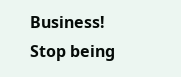Business!
Stop being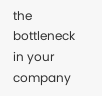the bottleneck in your company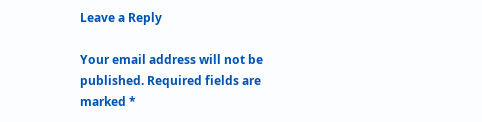Leave a Reply

Your email address will not be published. Required fields are marked *